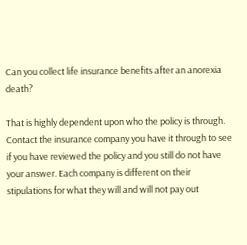Can you collect life insurance benefits after an anorexia death?

That is highly dependent upon who the policy is through. Contact the insurance company you have it through to see if you have reviewed the policy and you still do not have your answer. Each company is different on their stipulations for what they will and will not pay out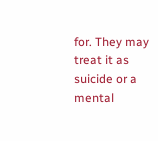for. They may treat it as suicide or a mental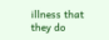illness that they do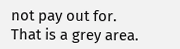not pay out for. That is a grey area.